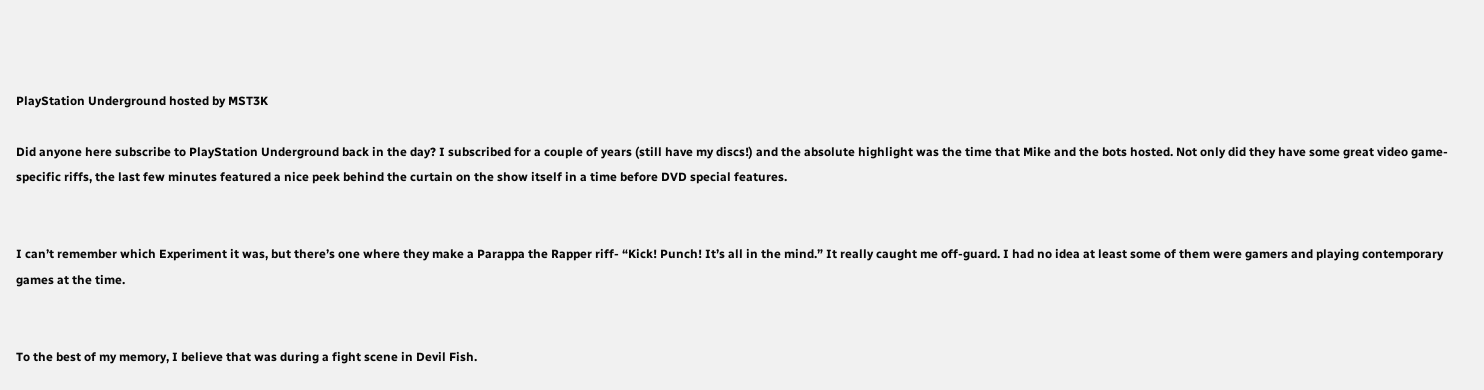PlayStation Underground hosted by MST3K

Did anyone here subscribe to PlayStation Underground back in the day? I subscribed for a couple of years (still have my discs!) and the absolute highlight was the time that Mike and the bots hosted. Not only did they have some great video game-specific riffs, the last few minutes featured a nice peek behind the curtain on the show itself in a time before DVD special features.


I can’t remember which Experiment it was, but there’s one where they make a Parappa the Rapper riff- “Kick! Punch! It’s all in the mind.” It really caught me off-guard. I had no idea at least some of them were gamers and playing contemporary games at the time.


To the best of my memory, I believe that was during a fight scene in Devil Fish.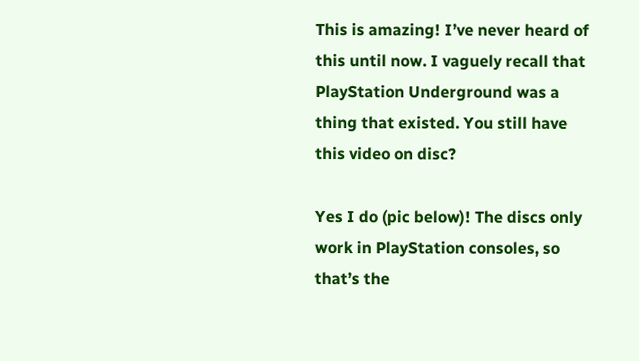This is amazing! I’ve never heard of this until now. I vaguely recall that PlayStation Underground was a thing that existed. You still have this video on disc?

Yes I do (pic below)! The discs only work in PlayStation consoles, so that’s the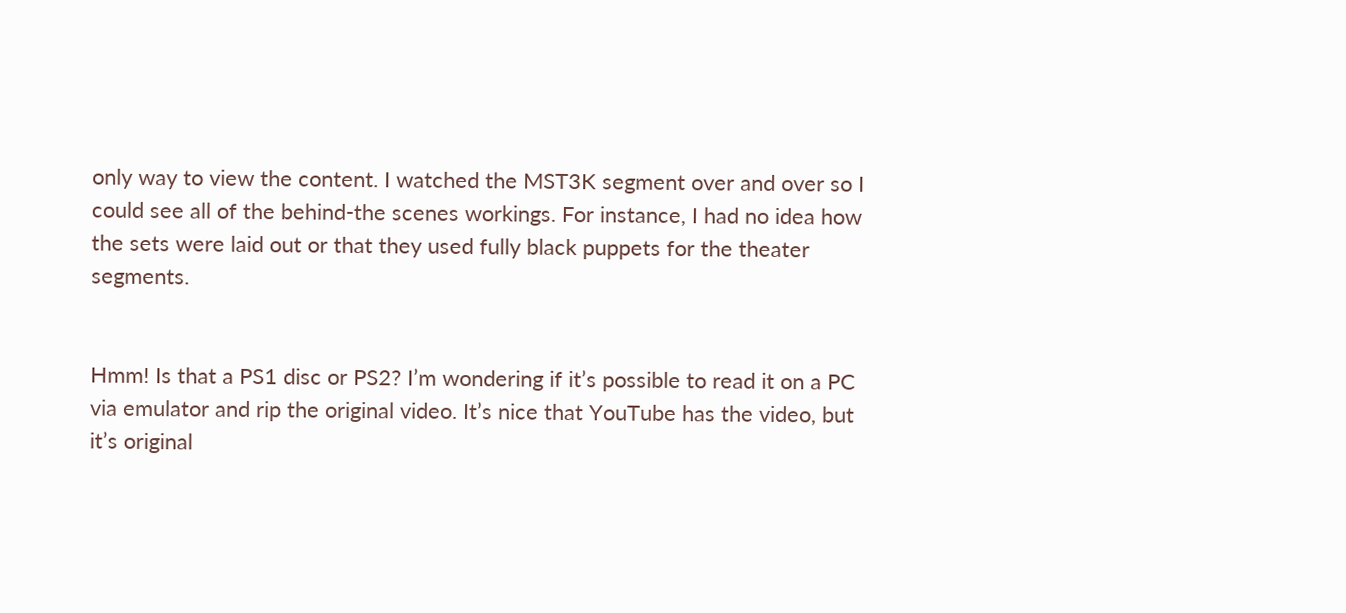only way to view the content. I watched the MST3K segment over and over so I could see all of the behind-the scenes workings. For instance, I had no idea how the sets were laid out or that they used fully black puppets for the theater segments.


Hmm! Is that a PS1 disc or PS2? I’m wondering if it’s possible to read it on a PC via emulator and rip the original video. It’s nice that YouTube has the video, but it’s original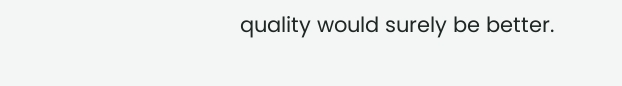quality would surely be better.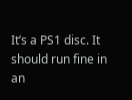It’s a PS1 disc. It should run fine in an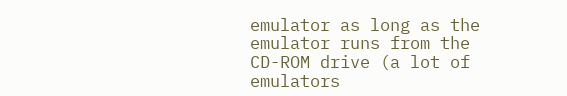emulator as long as the emulator runs from the CD-ROM drive (a lot of emulators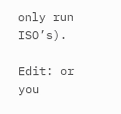only run ISO’s).

Edit: or you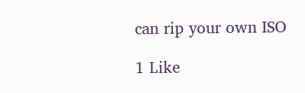can rip your own ISO

1 Like